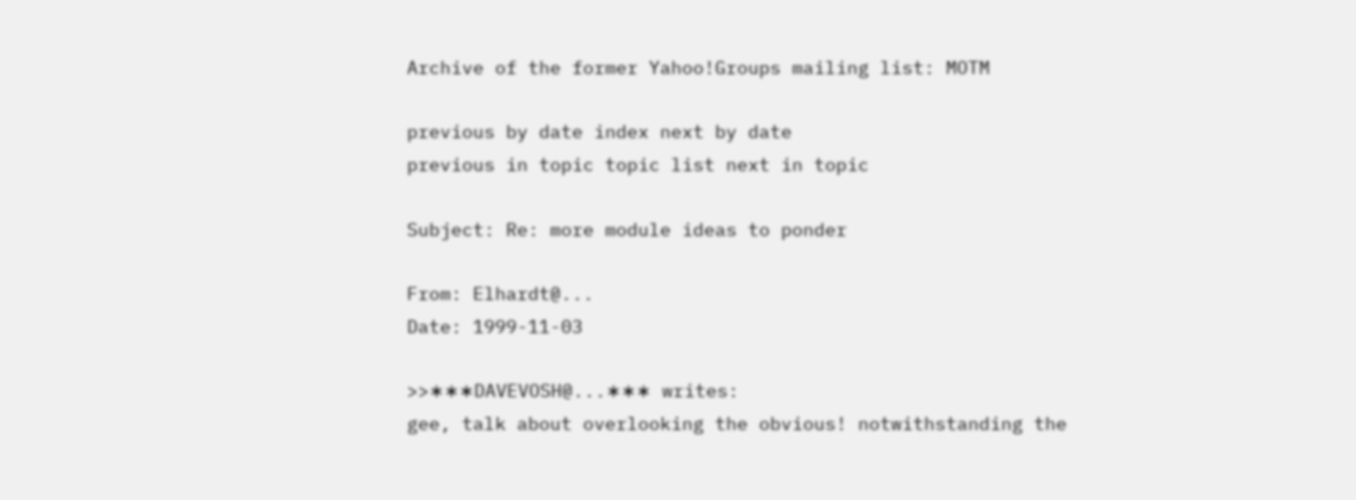Archive of the former Yahoo!Groups mailing list: MOTM

previous by date index next by date
previous in topic topic list next in topic

Subject: Re: more module ideas to ponder

From: Elhardt@...
Date: 1999-11-03

>>∗∗∗DAVEVOSH@...∗∗∗ writes:
gee, talk about overlooking the obvious! notwithstanding the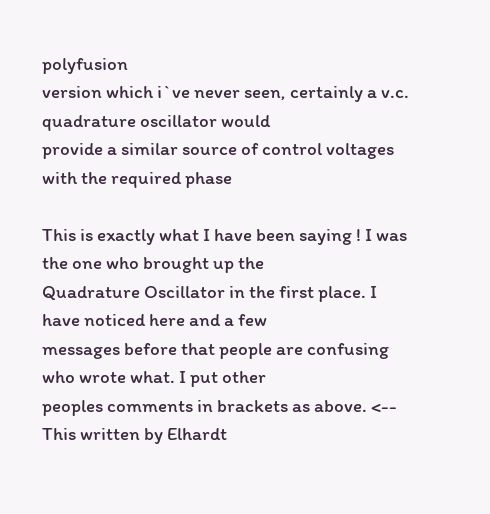polyfusion
version which i`ve never seen, certainly a v.c. quadrature oscillator would
provide a similar source of control voltages with the required phase

This is exactly what I have been saying ! I was the one who brought up the
Quadrature Oscillator in the first place. I have noticed here and a few
messages before that people are confusing who wrote what. I put other
peoples comments in brackets as above. <-- This written by Elhardt